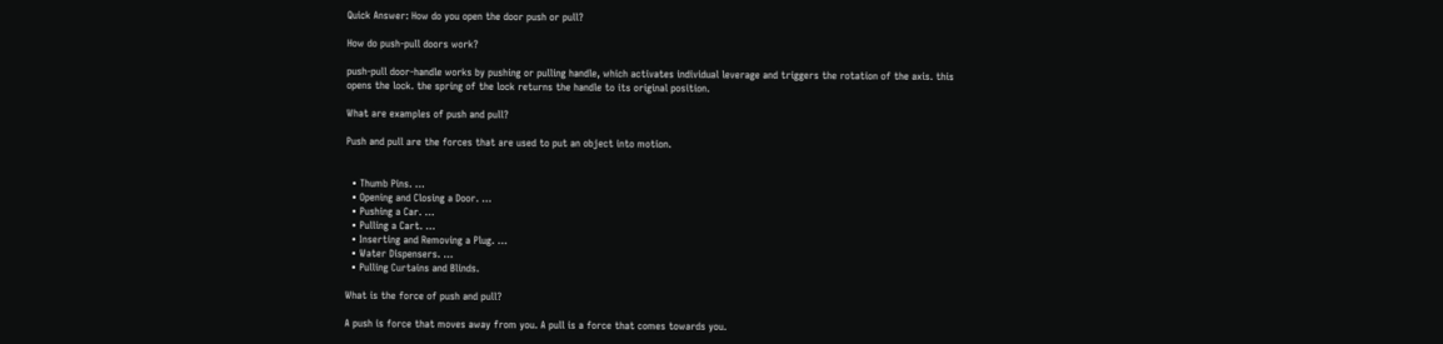Quick Answer: How do you open the door push or pull?

How do push-pull doors work?

push-pull door-handle works by pushing or pulling handle, which activates individual leverage and triggers the rotation of the axis. this opens the lock. the spring of the lock returns the handle to its original position.

What are examples of push and pull?

Push and pull are the forces that are used to put an object into motion.


  • Thumb Pins. …
  • Opening and Closing a Door. …
  • Pushing a Car. …
  • Pulling a Cart. …
  • Inserting and Removing a Plug. …
  • Water Dispensers. …
  • Pulling Curtains and Blinds.

What is the force of push and pull?

A push is force that moves away from you. A pull is a force that comes towards you.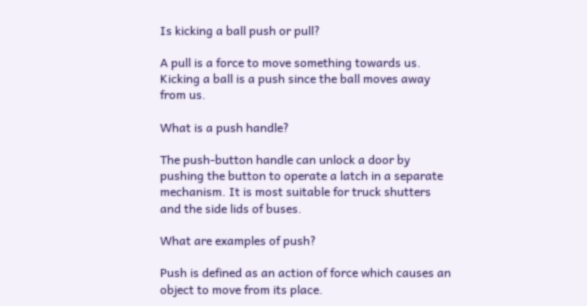Is kicking a ball push or pull?

A pull is a force to move something towards us. Kicking a ball is a push since the ball moves away from us.

What is a push handle?

The push-button handle can unlock a door by pushing the button to operate a latch in a separate mechanism. It is most suitable for truck shutters and the side lids of buses.

What are examples of push?

Push is defined as an action of force which causes an object to move from its place.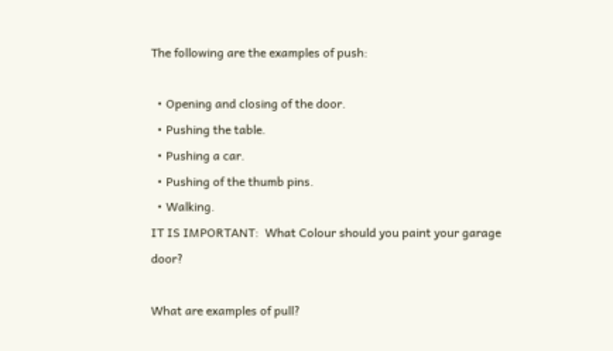The following are the examples of push:

  • Opening and closing of the door.
  • Pushing the table.
  • Pushing a car.
  • Pushing of the thumb pins.
  • Walking.
IT IS IMPORTANT:  What Colour should you paint your garage door?

What are examples of pull?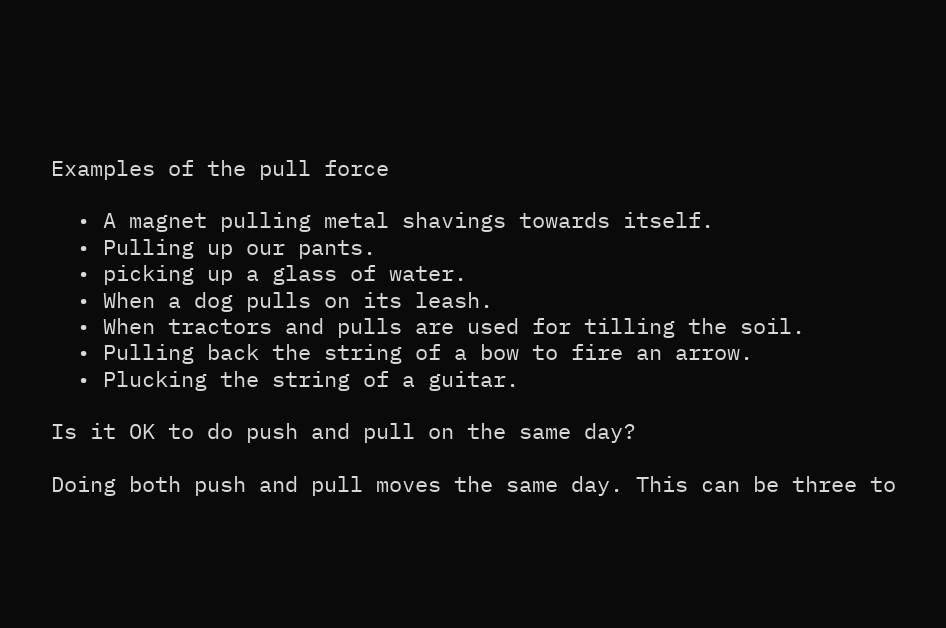Examples of the pull force

  • A magnet pulling metal shavings towards itself.
  • Pulling up our pants.
  • picking up a glass of water.
  • When a dog pulls on its leash.
  • When tractors and pulls are used for tilling the soil.
  • Pulling back the string of a bow to fire an arrow.
  • Plucking the string of a guitar.

Is it OK to do push and pull on the same day?

Doing both push and pull moves the same day. This can be three to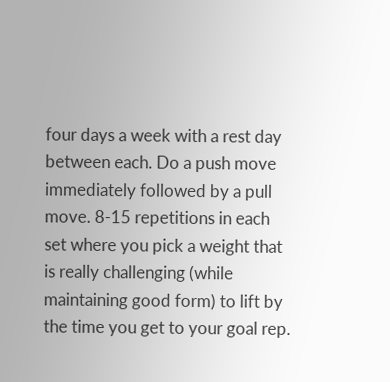four days a week with a rest day between each. Do a push move immediately followed by a pull move. 8-15 repetitions in each set where you pick a weight that is really challenging (while maintaining good form) to lift by the time you get to your goal rep.